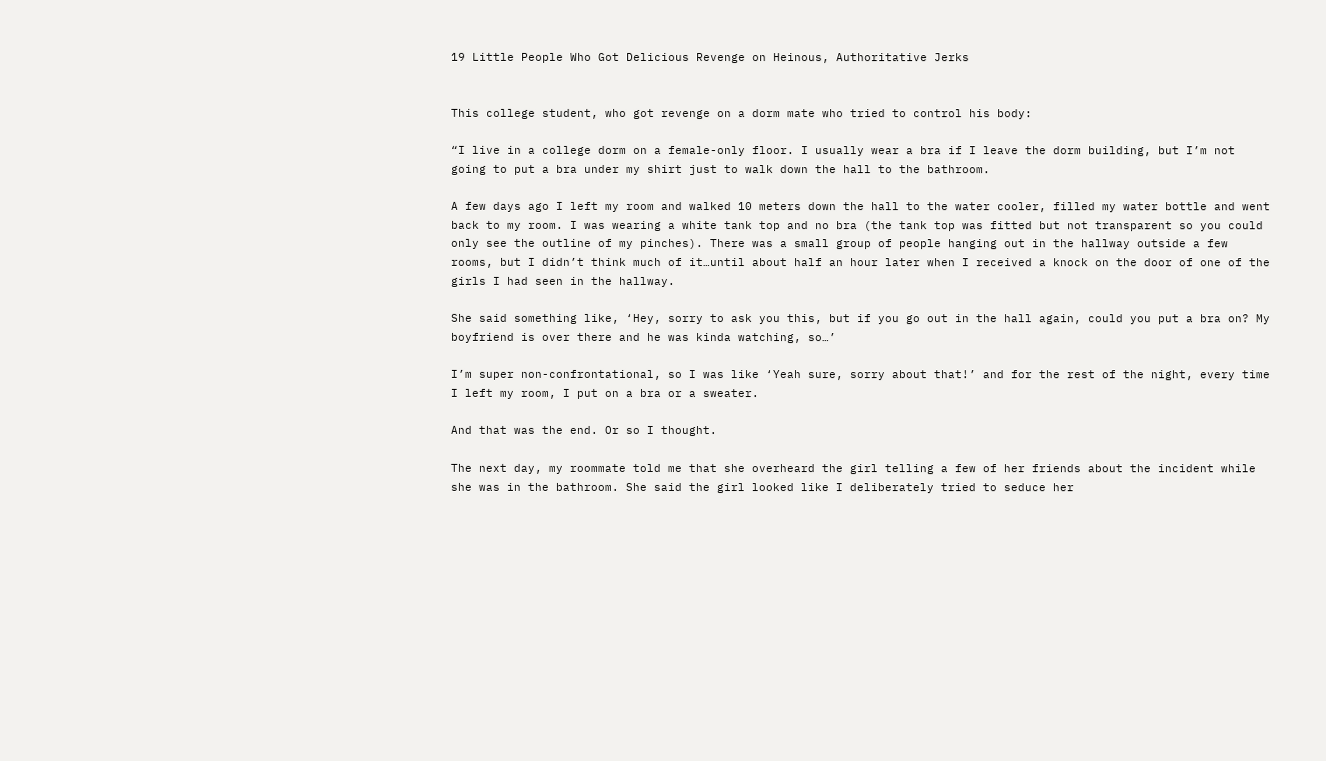19 Little People Who Got Delicious Revenge on Heinous, Authoritative Jerks


This college student, who got revenge on a dorm mate who tried to control his body:

“I live in a college dorm on a female-only floor. I usually wear a bra if I leave the dorm building, but I’m not going to put a bra under my shirt just to walk down the hall to the bathroom.

A few days ago I left my room and walked 10 meters down the hall to the water cooler, filled my water bottle and went back to my room. I was wearing a white tank top and no bra (the tank top was fitted but not transparent so you could only see the outline of my pinches). There was a small group of people hanging out in the hallway outside a few rooms, but I didn’t think much of it…until about half an hour later when I received a knock on the door of one of the girls I had seen in the hallway.

She said something like, ‘Hey, sorry to ask you this, but if you go out in the hall again, could you put a bra on? My boyfriend is over there and he was kinda watching, so…’

I’m super non-confrontational, so I was like ‘Yeah sure, sorry about that!’ and for the rest of the night, every time I left my room, I put on a bra or a sweater.

And that was the end. Or so I thought.

The next day, my roommate told me that she overheard the girl telling a few of her friends about the incident while she was in the bathroom. She said the girl looked like I deliberately tried to seduce her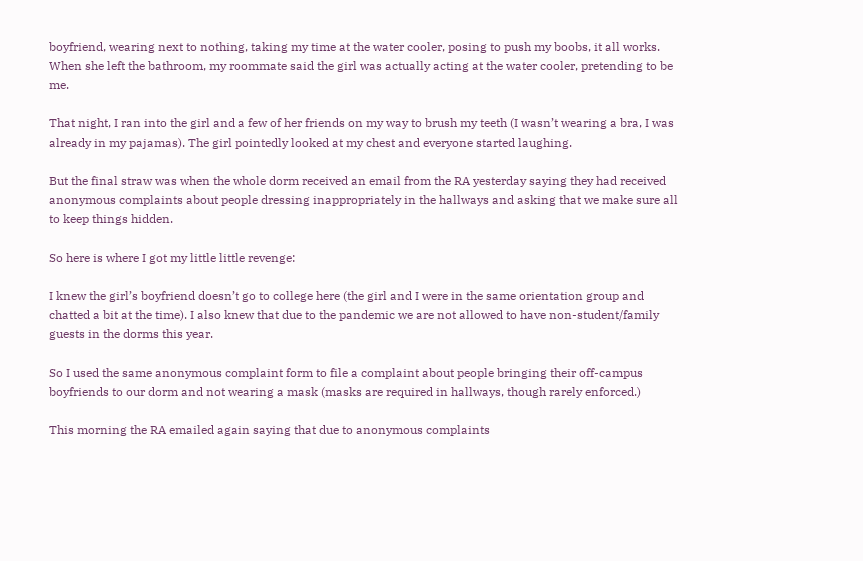boyfriend, wearing next to nothing, taking my time at the water cooler, posing to push my boobs, it all works. When she left the bathroom, my roommate said the girl was actually acting at the water cooler, pretending to be me.

That night, I ran into the girl and a few of her friends on my way to brush my teeth (I wasn’t wearing a bra, I was already in my pajamas). The girl pointedly looked at my chest and everyone started laughing.

But the final straw was when the whole dorm received an email from the RA yesterday saying they had received anonymous complaints about people dressing inappropriately in the hallways and asking that we make sure all to keep things hidden.

So here is where I got my little little revenge:

I knew the girl’s boyfriend doesn’t go to college here (the girl and I were in the same orientation group and chatted a bit at the time). I also knew that due to the pandemic we are not allowed to have non-student/family guests in the dorms this year.

So I used the same anonymous complaint form to file a complaint about people bringing their off-campus boyfriends to our dorm and not wearing a mask (masks are required in hallways, though rarely enforced.)

This morning the RA emailed again saying that due to anonymous complaints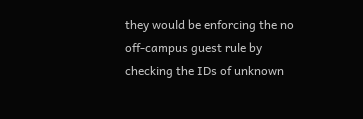they would be enforcing the no off-campus guest rule by checking the IDs of unknown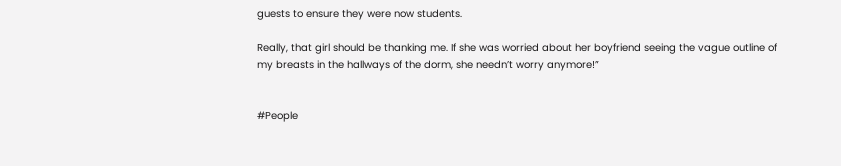guests to ensure they were now students.

Really, that girl should be thanking me. If she was worried about her boyfriend seeing the vague outline of my breasts in the hallways of the dorm, she needn’t worry anymore!”


#People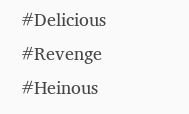#Delicious #Revenge #Heinous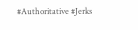#Authoritative #Jerks